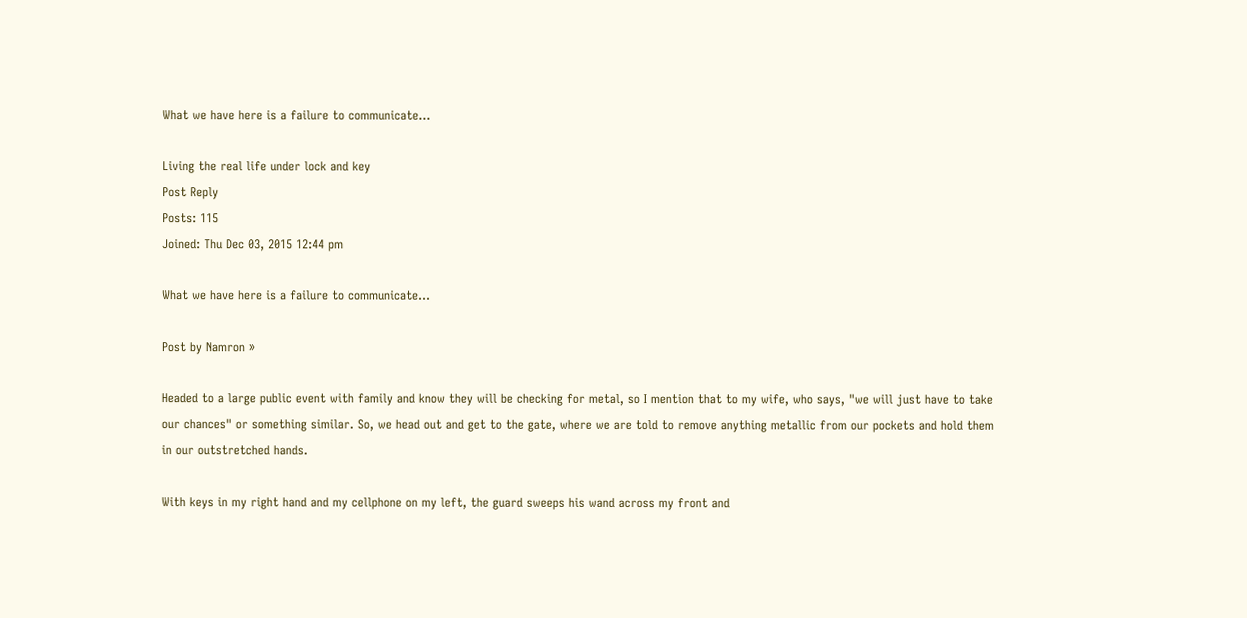What we have here is a failure to communicate...

Living the real life under lock and key
Post Reply
Posts: 115
Joined: Thu Dec 03, 2015 12:44 pm

What we have here is a failure to communicate...

Post by Namron »

Headed to a large public event with family and know they will be checking for metal, so I mention that to my wife, who says, "we will just have to take our chances" or something similar. So, we head out and get to the gate, where we are told to remove anything metallic from our pockets and hold them in our outstretched hands.

With keys in my right hand and my cellphone on my left, the guard sweeps his wand across my front and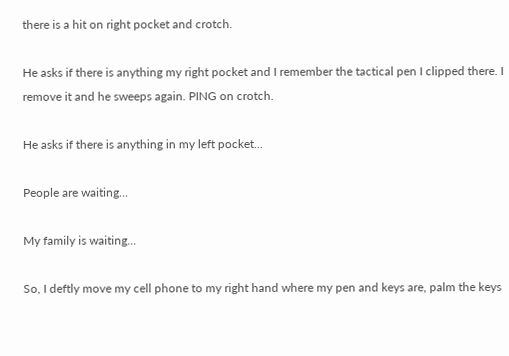there is a hit on right pocket and crotch.

He asks if there is anything my right pocket and I remember the tactical pen I clipped there. I remove it and he sweeps again. PING on crotch.

He asks if there is anything in my left pocket...

People are waiting...

My family is waiting...

So, I deftly move my cell phone to my right hand where my pen and keys are, palm the keys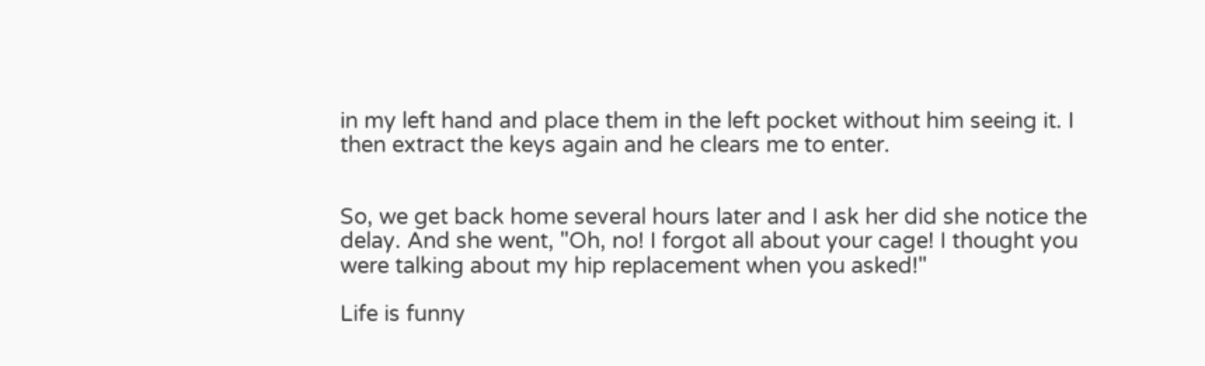in my left hand and place them in the left pocket without him seeing it. I then extract the keys again and he clears me to enter.


So, we get back home several hours later and I ask her did she notice the delay. And she went, "Oh, no! I forgot all about your cage! I thought you were talking about my hip replacement when you asked!"

Life is funny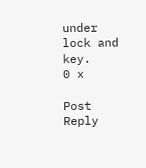under lock and key.
0 x

Post Reply